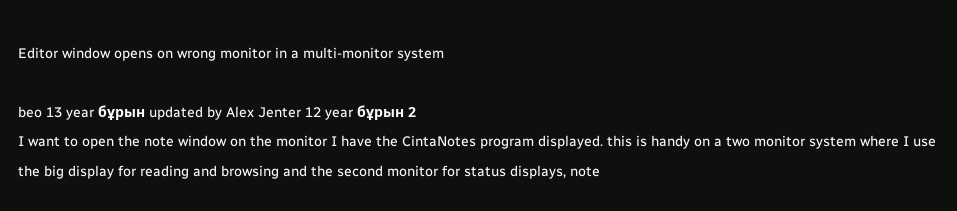Editor window opens on wrong monitor in a multi-monitor system

beo 13 year бұрын updated by Alex Jenter 12 year бұрын 2
I want to open the note window on the monitor I have the CintaNotes program displayed. this is handy on a two monitor system where I use the big display for reading and browsing and the second monitor for status displays, note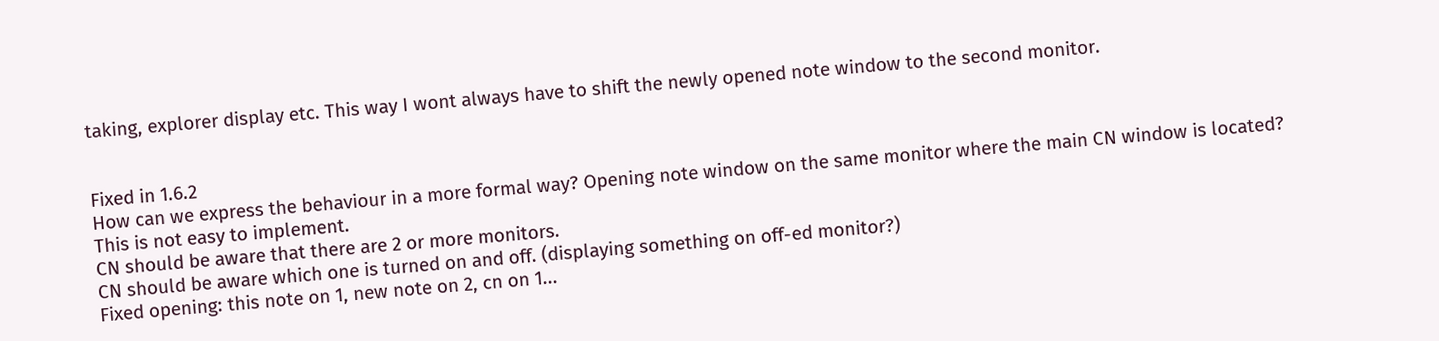taking, explorer display etc. This way I wont always have to shift the newly opened note window to the second monitor.


Fixed in 1.6.2
How can we express the behaviour in a more formal way? Opening note window on the same monitor where the main CN window is located?
This is not easy to implement.
CN should be aware that there are 2 or more monitors.
CN should be aware which one is turned on and off. (displaying something on off-ed monitor?)
Fixed opening: this note on 1, new note on 2, cn on 1...